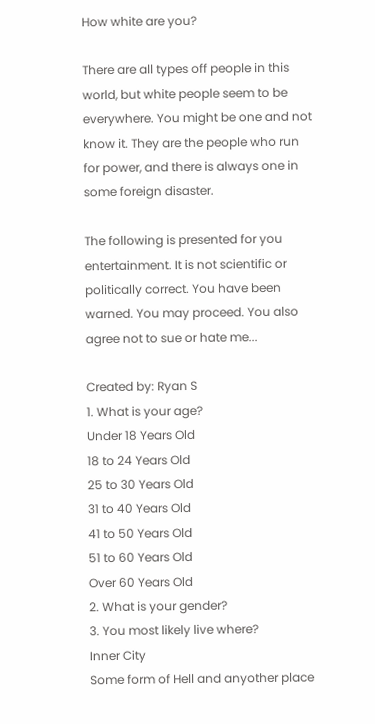How white are you?

There are all types off people in this world, but white people seem to be everywhere. You might be one and not know it. They are the people who run for power, and there is always one in some foreign disaster.

The following is presented for you entertainment. It is not scientific or politically correct. You have been warned. You may proceed. You also agree not to sue or hate me...

Created by: Ryan S
1. What is your age?
Under 18 Years Old
18 to 24 Years Old
25 to 30 Years Old
31 to 40 Years Old
41 to 50 Years Old
51 to 60 Years Old
Over 60 Years Old
2. What is your gender?
3. You most likely live where?
Inner City
Some form of Hell and anyother place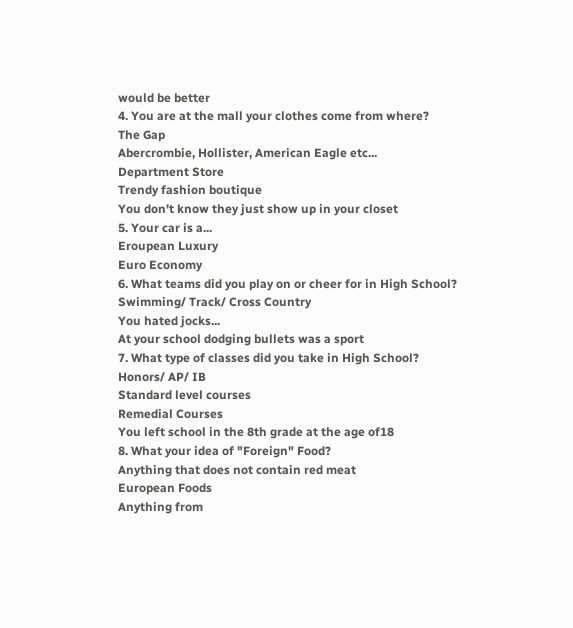would be better
4. You are at the mall your clothes come from where?
The Gap
Abercrombie, Hollister, American Eagle etc...
Department Store
Trendy fashion boutique
You don't know they just show up in your closet
5. Your car is a...
Eroupean Luxury
Euro Economy
6. What teams did you play on or cheer for in High School?
Swimming/ Track/ Cross Country
You hated jocks...
At your school dodging bullets was a sport
7. What type of classes did you take in High School?
Honors/ AP/ IB
Standard level courses
Remedial Courses
You left school in the 8th grade at the age of18
8. What your idea of "Foreign" Food?
Anything that does not contain red meat
European Foods
Anything from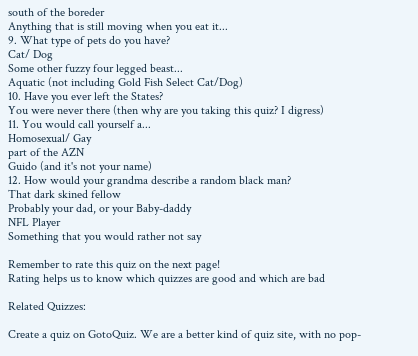south of the boreder
Anything that is still moving when you eat it...
9. What type of pets do you have?
Cat/ Dog
Some other fuzzy four legged beast...
Aquatic (not including Gold Fish Select Cat/Dog)
10. Have you ever left the States?
You were never there (then why are you taking this quiz? I digress)
11. You would call yourself a...
Homosexual/ Gay
part of the AZN
Guido (and it's not your name)
12. How would your grandma describe a random black man?
That dark skined fellow
Probably your dad, or your Baby-daddy
NFL Player
Something that you would rather not say

Remember to rate this quiz on the next page!
Rating helps us to know which quizzes are good and which are bad

Related Quizzes:

Create a quiz on GotoQuiz. We are a better kind of quiz site, with no pop-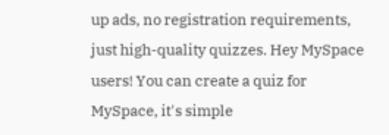up ads, no registration requirements, just high-quality quizzes. Hey MySpace users! You can create a quiz for MySpace, it's simple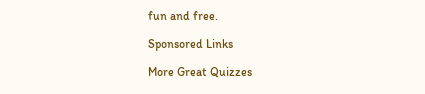fun and free.

Sponsored Links

More Great Quizzes